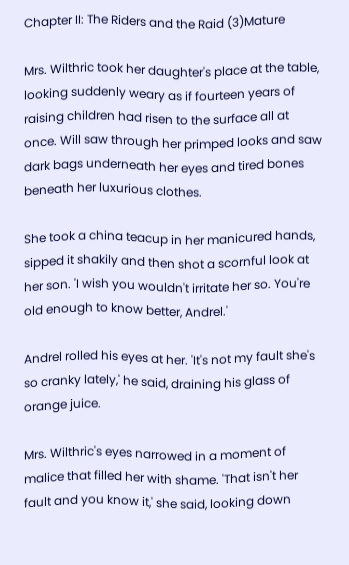Chapter II: The Riders and the Raid (3)Mature

Mrs. Wilthric took her daughter's place at the table, looking suddenly weary as if fourteen years of raising children had risen to the surface all at once. Will saw through her primped looks and saw dark bags underneath her eyes and tired bones beneath her luxurious clothes.

She took a china teacup in her manicured hands, sipped it shakily and then shot a scornful look at her son. 'I wish you wouldn't irritate her so. You're old enough to know better, Andrel.'

Andrel rolled his eyes at her. 'It's not my fault she's so cranky lately,' he said, draining his glass of orange juice.

Mrs. Wilthric's eyes narrowed in a moment of malice that filled her with shame. 'That isn't her fault and you know it,' she said, looking down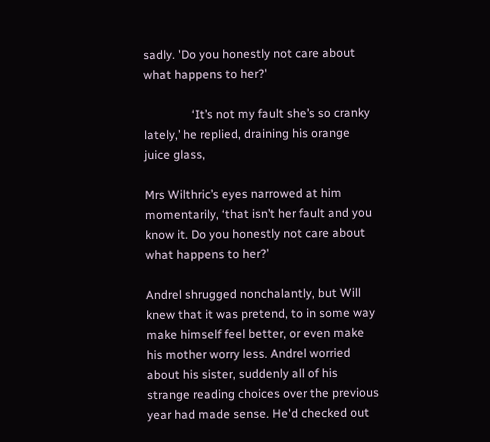sadly. 'Do you honestly not care about what happens to her?'

                ‘It’s not my fault she’s so cranky lately,’ he replied, draining his orange juice glass,

Mrs Wilthric’s eyes narrowed at him momentarily, ‘that isn’t her fault and you know it. Do you honestly not care about what happens to her?’

Andrel shrugged nonchalantly, but Will knew that it was pretend, to in some way make himself feel better, or even make his mother worry less. Andrel worried about his sister, suddenly all of his strange reading choices over the previous year had made sense. He'd checked out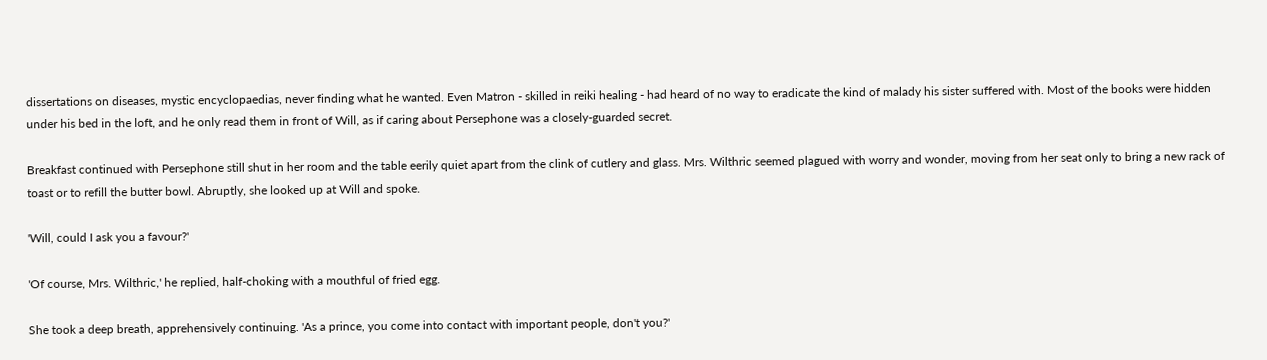dissertations on diseases, mystic encyclopaedias, never finding what he wanted. Even Matron - skilled in reiki healing - had heard of no way to eradicate the kind of malady his sister suffered with. Most of the books were hidden under his bed in the loft, and he only read them in front of Will, as if caring about Persephone was a closely-guarded secret.

Breakfast continued with Persephone still shut in her room and the table eerily quiet apart from the clink of cutlery and glass. Mrs. Wilthric seemed plagued with worry and wonder, moving from her seat only to bring a new rack of toast or to refill the butter bowl. Abruptly, she looked up at Will and spoke.

'Will, could I ask you a favour?'

'Of course, Mrs. Wilthric,' he replied, half-choking with a mouthful of fried egg.

She took a deep breath, apprehensively continuing. 'As a prince, you come into contact with important people, don't you?'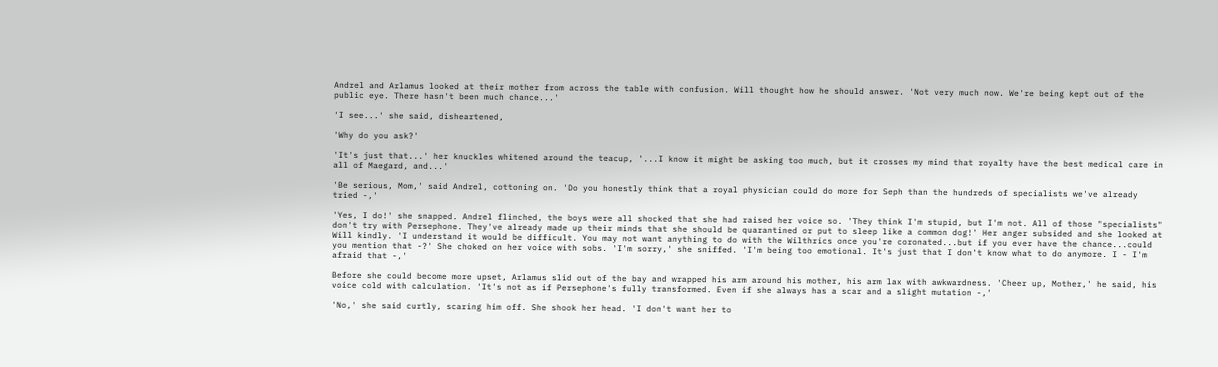Andrel and Arlamus looked at their mother from across the table with confusion. Will thought how he should answer. 'Not very much now. We're being kept out of the public eye. There hasn't been much chance...'

'I see...' she said, disheartened,

'Why do you ask?'

'It's just that...' her knuckles whitened around the teacup, '...I know it might be asking too much, but it crosses my mind that royalty have the best medical care in all of Maegard, and...'

'Be serious, Mom,' said Andrel, cottoning on. 'Do you honestly think that a royal physician could do more for Seph than the hundreds of specialists we've already tried -,'

'Yes, I do!' she snapped. Andrel flinched, the boys were all shocked that she had raised her voice so. 'They think I'm stupid, but I'm not. All of those "specialists" don't try with Persephone. They've already made up their minds that she should be quarantined or put to sleep like a common dog!' Her anger subsided and she looked at Will kindly. 'I understand it would be difficult. You may not want anything to do with the Wilthrics once you're coronated...but if you ever have the chance...could you mention that -?' She choked on her voice with sobs. 'I'm sorry,' she sniffed. 'I'm being too emotional. It's just that I don't know what to do anymore. I - I'm afraid that -,'

Before she could become more upset, Arlamus slid out of the bay and wrapped his arm around his mother, his arm lax with awkwardness. 'Cheer up, Mother,' he said, his voice cold with calculation. 'It's not as if Persephone's fully transformed. Even if she always has a scar and a slight mutation -,'

'No,' she said curtly, scaring him off. She shook her head. 'I don't want her to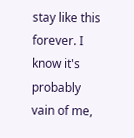stay like this forever. I know it's probably vain of me,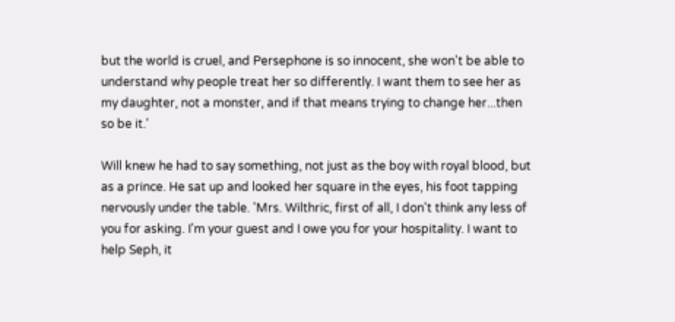but the world is cruel, and Persephone is so innocent, she won't be able to understand why people treat her so differently. I want them to see her as my daughter, not a monster, and if that means trying to change her...then so be it.'

Will knew he had to say something, not just as the boy with royal blood, but as a prince. He sat up and looked her square in the eyes, his foot tapping nervously under the table. 'Mrs. Wilthric, first of all, I don't think any less of you for asking. I'm your guest and I owe you for your hospitality. I want to help Seph, it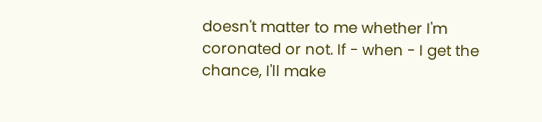doesn't matter to me whether I'm coronated or not. If - when - I get the chance, I'll make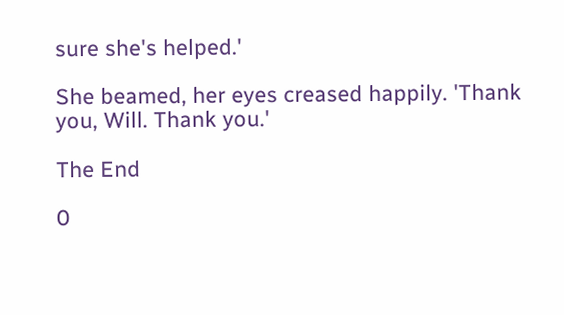sure she's helped.'

She beamed, her eyes creased happily. 'Thank  you, Will. Thank you.'

The End

0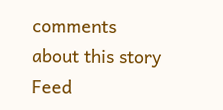comments about this story Feed